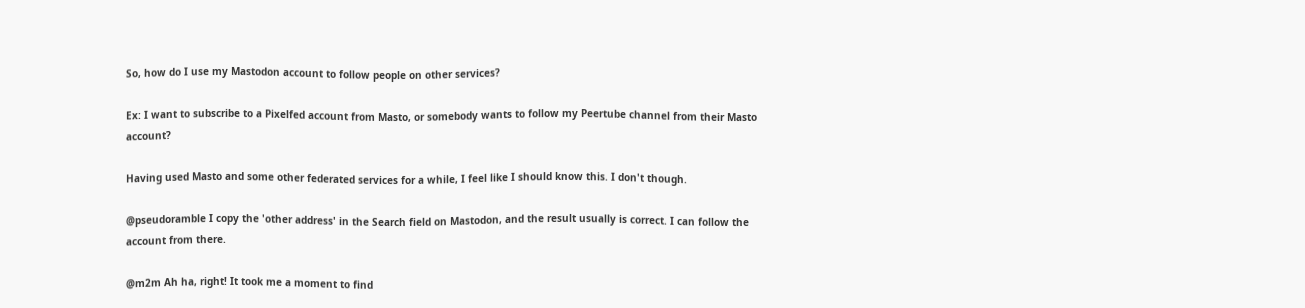So, how do I use my Mastodon account to follow people on other services?

Ex: I want to subscribe to a Pixelfed account from Masto, or somebody wants to follow my Peertube channel from their Masto account?

Having used Masto and some other federated services for a while, I feel like I should know this. I don't though.

@pseudoramble I copy the 'other address' in the Search field on Mastodon, and the result usually is correct. I can follow the account from there.

@m2m Ah ha, right! It took me a moment to find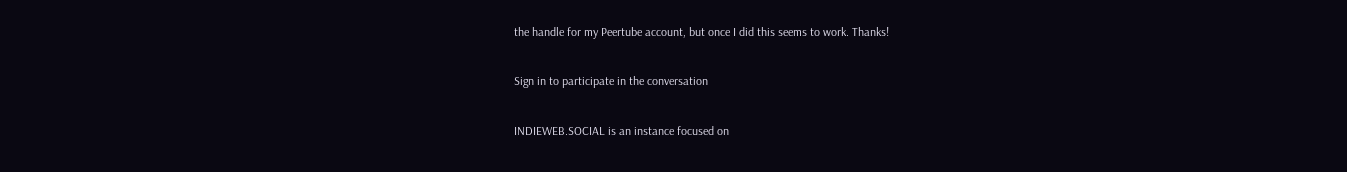the handle for my Peertube account, but once I did this seems to work. Thanks!

Sign in to participate in the conversation

INDIEWEB.SOCIAL is an instance focused on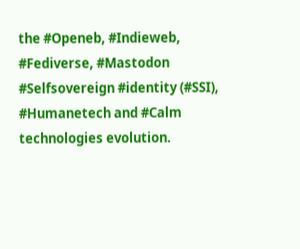the #Openeb, #Indieweb, #Fediverse, #Mastodon #Selfsovereign #identity (#SSI), #Humanetech and #Calm technologies evolution.